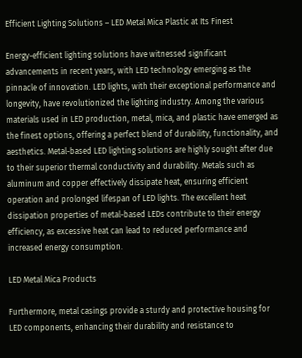Efficient Lighting Solutions – LED Metal Mica Plastic at Its Finest

Energy-efficient lighting solutions have witnessed significant advancements in recent years, with LED technology emerging as the pinnacle of innovation. LED lights, with their exceptional performance and longevity, have revolutionized the lighting industry. Among the various materials used in LED production, metal, mica, and plastic have emerged as the finest options, offering a perfect blend of durability, functionality, and aesthetics. Metal-based LED lighting solutions are highly sought after due to their superior thermal conductivity and durability. Metals such as aluminum and copper effectively dissipate heat, ensuring efficient operation and prolonged lifespan of LED lights. The excellent heat dissipation properties of metal-based LEDs contribute to their energy efficiency, as excessive heat can lead to reduced performance and increased energy consumption.

LED Metal Mica Products

Furthermore, metal casings provide a sturdy and protective housing for LED components, enhancing their durability and resistance to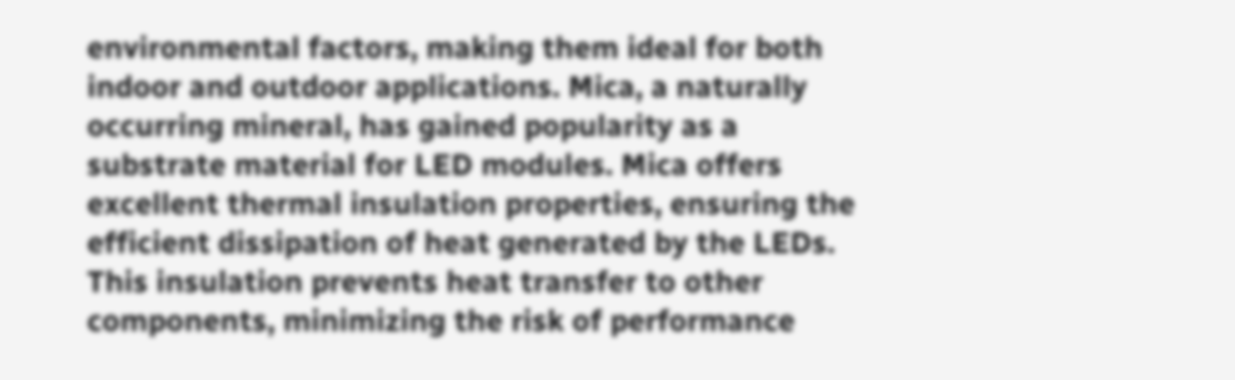environmental factors, making them ideal for both indoor and outdoor applications. Mica, a naturally occurring mineral, has gained popularity as a substrate material for LED modules. Mica offers excellent thermal insulation properties, ensuring the efficient dissipation of heat generated by the LEDs. This insulation prevents heat transfer to other components, minimizing the risk of performance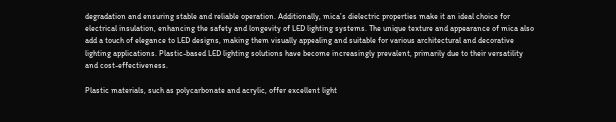degradation and ensuring stable and reliable operation. Additionally, mica’s dielectric properties make it an ideal choice for electrical insulation, enhancing the safety and longevity of LED lighting systems. The unique texture and appearance of mica also add a touch of elegance to LED designs, making them visually appealing and suitable for various architectural and decorative lighting applications. Plastic-based LED lighting solutions have become increasingly prevalent, primarily due to their versatility and cost-effectiveness.

Plastic materials, such as polycarbonate and acrylic, offer excellent light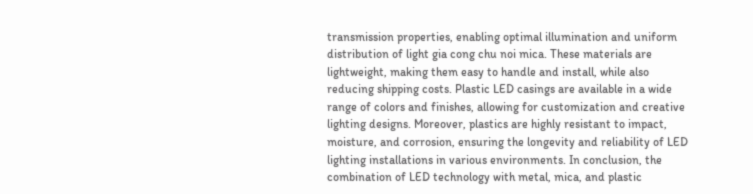transmission properties, enabling optimal illumination and uniform distribution of light gia cong chu noi mica. These materials are lightweight, making them easy to handle and install, while also reducing shipping costs. Plastic LED casings are available in a wide range of colors and finishes, allowing for customization and creative lighting designs. Moreover, plastics are highly resistant to impact, moisture, and corrosion, ensuring the longevity and reliability of LED lighting installations in various environments. In conclusion, the combination of LED technology with metal, mica, and plastic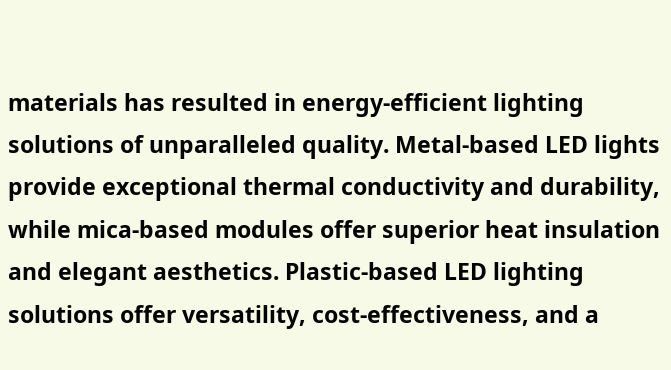materials has resulted in energy-efficient lighting solutions of unparalleled quality. Metal-based LED lights provide exceptional thermal conductivity and durability, while mica-based modules offer superior heat insulation and elegant aesthetics. Plastic-based LED lighting solutions offer versatility, cost-effectiveness, and a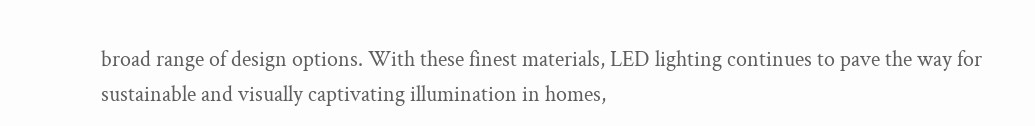broad range of design options. With these finest materials, LED lighting continues to pave the way for sustainable and visually captivating illumination in homes,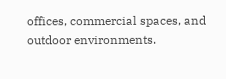offices, commercial spaces, and outdoor environments.